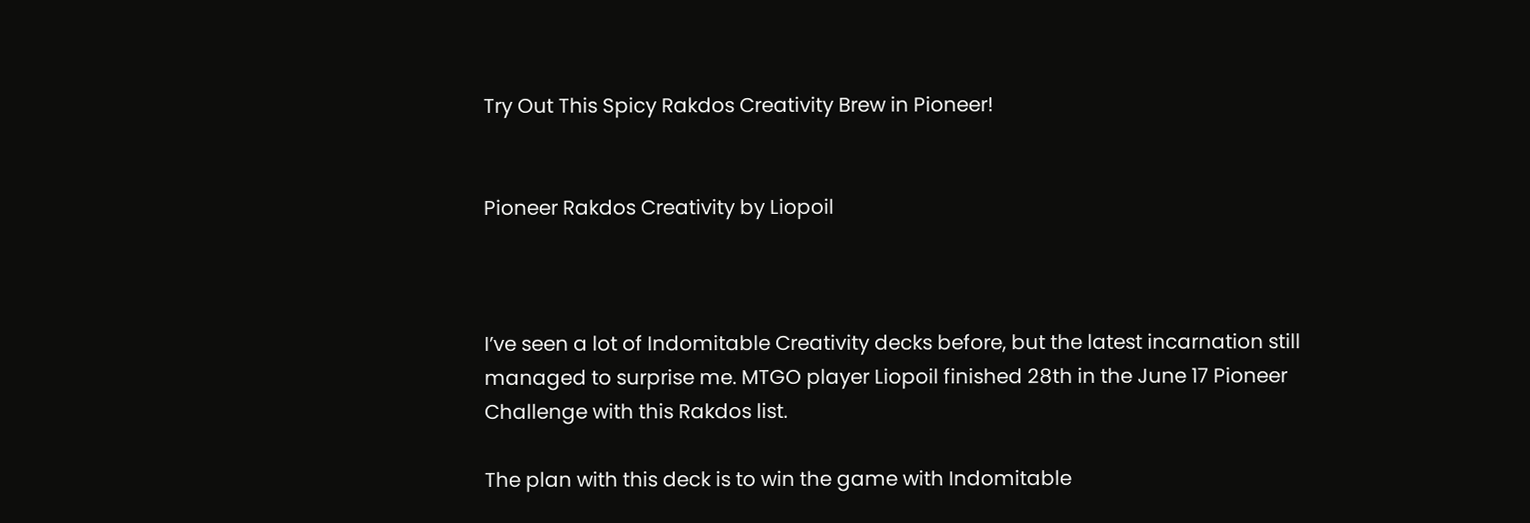Try Out This Spicy Rakdos Creativity Brew in Pioneer!


Pioneer Rakdos Creativity by Liopoil



I’ve seen a lot of Indomitable Creativity decks before, but the latest incarnation still managed to surprise me. MTGO player Liopoil finished 28th in the June 17 Pioneer Challenge with this Rakdos list.

The plan with this deck is to win the game with Indomitable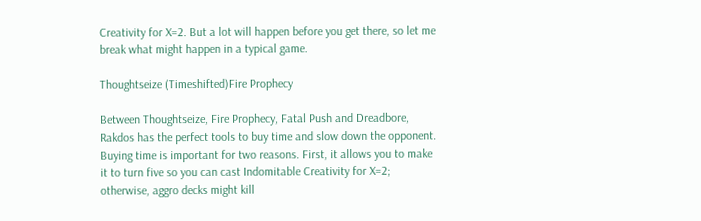Creativity for X=2. But a lot will happen before you get there, so let me break what might happen in a typical game.

Thoughtseize (Timeshifted)Fire Prophecy

Between Thoughtseize, Fire Prophecy, Fatal Push and Dreadbore, Rakdos has the perfect tools to buy time and slow down the opponent. Buying time is important for two reasons. First, it allows you to make it to turn five so you can cast Indomitable Creativity for X=2; otherwise, aggro decks might kill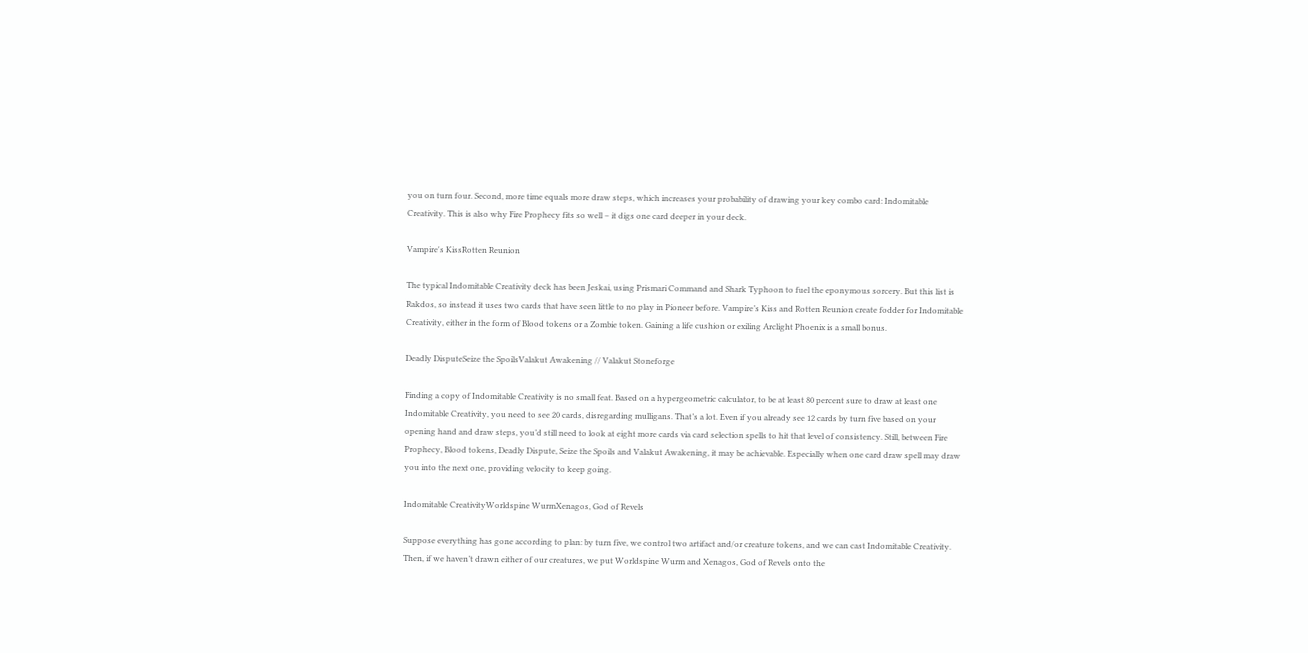you on turn four. Second, more time equals more draw steps, which increases your probability of drawing your key combo card: Indomitable Creativity. This is also why Fire Prophecy fits so well – it digs one card deeper in your deck.

Vampire's KissRotten Reunion

The typical Indomitable Creativity deck has been Jeskai, using Prismari Command and Shark Typhoon to fuel the eponymous sorcery. But this list is Rakdos, so instead it uses two cards that have seen little to no play in Pioneer before. Vampire’s Kiss and Rotten Reunion create fodder for Indomitable Creativity, either in the form of Blood tokens or a Zombie token. Gaining a life cushion or exiling Arclight Phoenix is a small bonus.

Deadly DisputeSeize the SpoilsValakut Awakening // Valakut Stoneforge

Finding a copy of Indomitable Creativity is no small feat. Based on a hypergeometric calculator, to be at least 80 percent sure to draw at least one Indomitable Creativity, you need to see 20 cards, disregarding mulligans. That’s a lot. Even if you already see 12 cards by turn five based on your opening hand and draw steps, you’d still need to look at eight more cards via card selection spells to hit that level of consistency. Still, between Fire Prophecy, Blood tokens, Deadly Dispute, Seize the Spoils and Valakut Awakening, it may be achievable. Especially when one card draw spell may draw you into the next one, providing velocity to keep going.

Indomitable CreativityWorldspine WurmXenagos, God of Revels

Suppose everything has gone according to plan: by turn five, we control two artifact and/or creature tokens, and we can cast Indomitable Creativity. Then, if we haven’t drawn either of our creatures, we put Worldspine Wurm and Xenagos, God of Revels onto the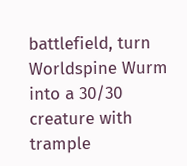battlefield, turn Worldspine Wurm into a 30/30 creature with trample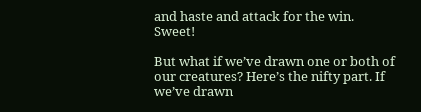and haste and attack for the win. Sweet!

But what if we’ve drawn one or both of our creatures? Here’s the nifty part. If we’ve drawn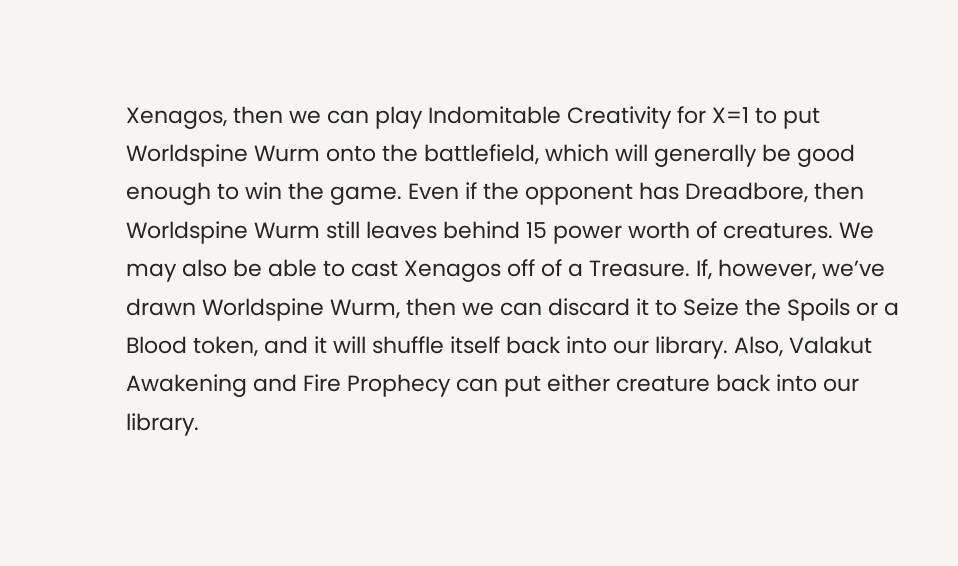Xenagos, then we can play Indomitable Creativity for X=1 to put Worldspine Wurm onto the battlefield, which will generally be good enough to win the game. Even if the opponent has Dreadbore, then Worldspine Wurm still leaves behind 15 power worth of creatures. We may also be able to cast Xenagos off of a Treasure. If, however, we’ve drawn Worldspine Wurm, then we can discard it to Seize the Spoils or a Blood token, and it will shuffle itself back into our library. Also, Valakut Awakening and Fire Prophecy can put either creature back into our library.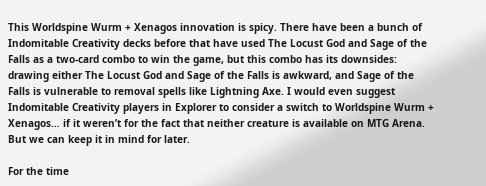This Worldspine Wurm + Xenagos innovation is spicy. There have been a bunch of Indomitable Creativity decks before that have used The Locust God and Sage of the Falls as a two-card combo to win the game, but this combo has its downsides: drawing either The Locust God and Sage of the Falls is awkward, and Sage of the Falls is vulnerable to removal spells like Lightning Axe. I would even suggest Indomitable Creativity players in Explorer to consider a switch to Worldspine Wurm + Xenagos… if it weren’t for the fact that neither creature is available on MTG Arena. But we can keep it in mind for later.

For the time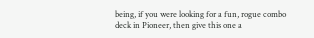being, if you were looking for a fun, rogue combo deck in Pioneer, then give this one a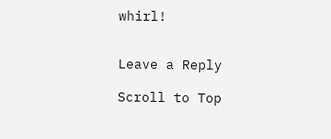whirl!


Leave a Reply

Scroll to Top